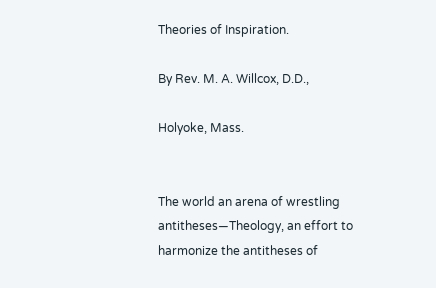Theories of Inspiration.

By Rev. M. A. Willcox, D.D.,

Holyoke, Mass.


The world an arena of wrestling antitheses—Theology, an effort to harmonize the antitheses of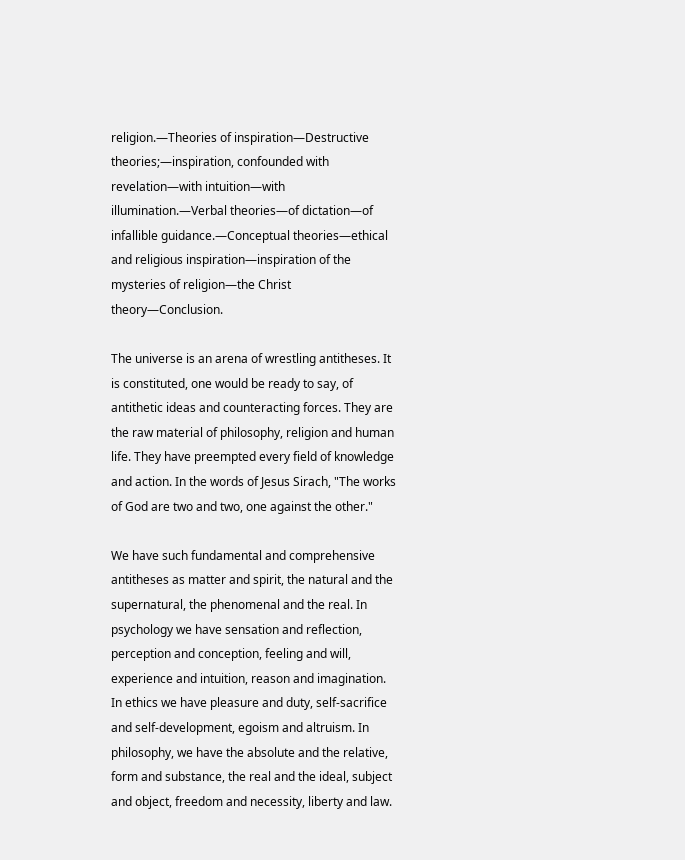religion.—Theories of inspiration—Destructive theories;—inspiration, confounded with revelation—with intuition—with illumination.—Verbal theories—of dictation—of infallible guidance.—Conceptual theories—ethical and religious inspiration—inspiration of the mysteries of religion—the Christ theory—Conclusion.

The universe is an arena of wrestling antitheses. It is constituted, one would be ready to say, of antithetic ideas and counteracting forces. They are the raw material of philosophy, religion and human life. They have preempted every field of knowledge and action. In the words of Jesus Sirach, "The works of God are two and two, one against the other."

We have such fundamental and comprehensive antitheses as matter and spirit, the natural and the supernatural, the phenomenal and the real. In psychology we have sensation and reflection, perception and conception, feeling and will, experience and intuition, reason and imagination. In ethics we have pleasure and duty, self-sacrifice and self-development, egoism and altruism. In philosophy, we have the absolute and the relative, form and substance, the real and the ideal, subject and object, freedom and necessity, liberty and law.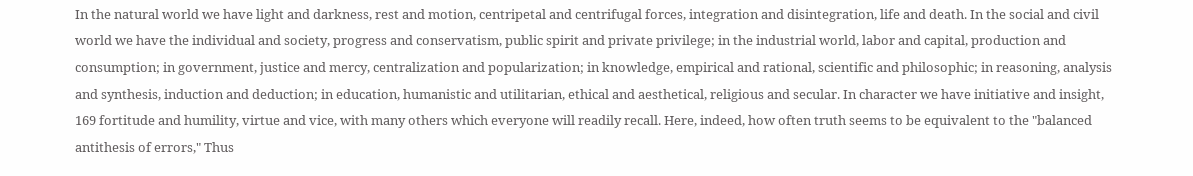In the natural world we have light and darkness, rest and motion, centripetal and centrifugal forces, integration and disintegration, life and death. In the social and civil world we have the individual and society, progress and conservatism, public spirit and private privilege; in the industrial world, labor and capital, production and consumption; in government, justice and mercy, centralization and popularization; in knowledge, empirical and rational, scientific and philosophic; in reasoning, analysis and synthesis, induction and deduction; in education, humanistic and utilitarian, ethical and aesthetical, religious and secular. In character we have initiative and insight, 169 fortitude and humility, virtue and vice, with many others which everyone will readily recall. Here, indeed, how often truth seems to be equivalent to the "balanced antithesis of errors," Thus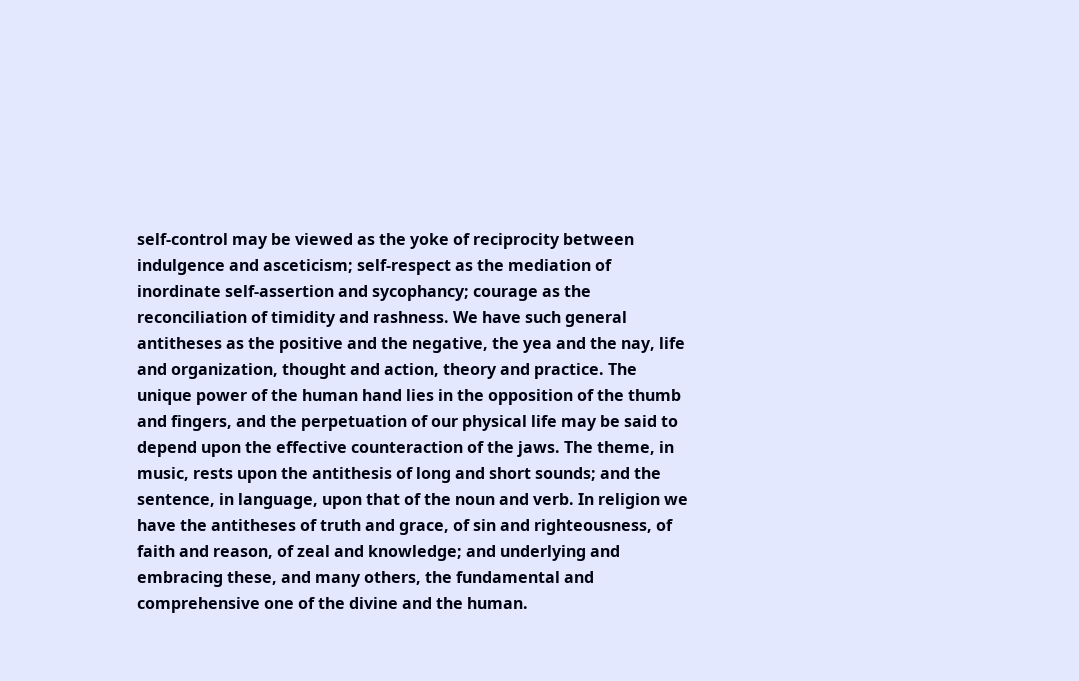self-control may be viewed as the yoke of reciprocity between indulgence and asceticism; self-respect as the mediation of inordinate self-assertion and sycophancy; courage as the reconciliation of timidity and rashness. We have such general antitheses as the positive and the negative, the yea and the nay, life and organization, thought and action, theory and practice. The unique power of the human hand lies in the opposition of the thumb and fingers, and the perpetuation of our physical life may be said to depend upon the effective counteraction of the jaws. The theme, in music, rests upon the antithesis of long and short sounds; and the sentence, in language, upon that of the noun and verb. In religion we have the antitheses of truth and grace, of sin and righteousness, of faith and reason, of zeal and knowledge; and underlying and embracing these, and many others, the fundamental and comprehensive one of the divine and the human.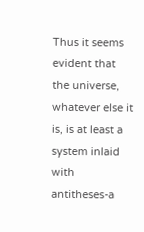Thus it seems evident that the universe, whatever else it is, is at least a system inlaid with antitheses-a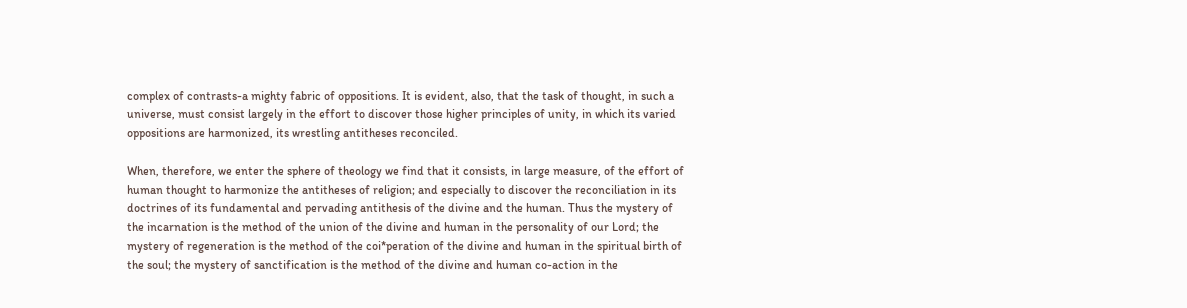complex of contrasts-a mighty fabric of oppositions. It is evident, also, that the task of thought, in such a universe, must consist largely in the effort to discover those higher principles of unity, in which its varied oppositions are harmonized, its wrestling antitheses reconciled.

When, therefore, we enter the sphere of theology we find that it consists, in large measure, of the effort of human thought to harmonize the antitheses of religion; and especially to discover the reconciliation in its doctrines of its fundamental and pervading antithesis of the divine and the human. Thus the mystery of the incarnation is the method of the union of the divine and human in the personality of our Lord; the mystery of regeneration is the method of the coi*peration of the divine and human in the spiritual birth of the soul; the mystery of sanctification is the method of the divine and human co-action in the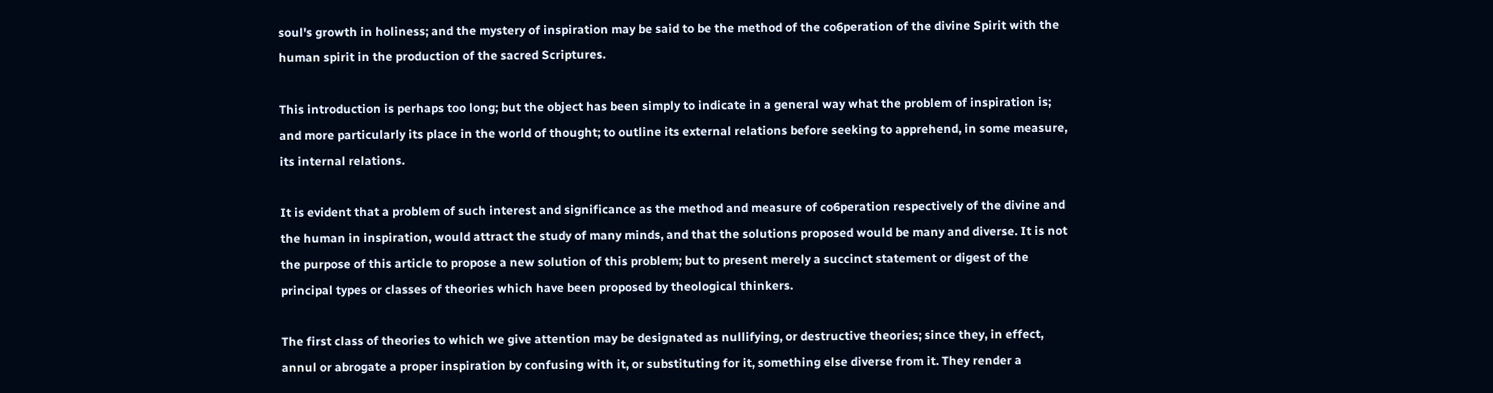soul's growth in holiness; and the mystery of inspiration may be said to be the method of the co6peration of the divine Spirit with the human spirit in the production of the sacred Scriptures.

This introduction is perhaps too long; but the object has been simply to indicate in a general way what the problem of inspiration is; and more particularly its place in the world of thought; to outline its external relations before seeking to apprehend, in some measure, its internal relations.

It is evident that a problem of such interest and significance as the method and measure of co6peration respectively of the divine and the human in inspiration, would attract the study of many minds, and that the solutions proposed would be many and diverse. It is not the purpose of this article to propose a new solution of this problem; but to present merely a succinct statement or digest of the principal types or classes of theories which have been proposed by theological thinkers.

The first class of theories to which we give attention may be designated as nullifying, or destructive theories; since they, in effect, annul or abrogate a proper inspiration by confusing with it, or substituting for it, something else diverse from it. They render a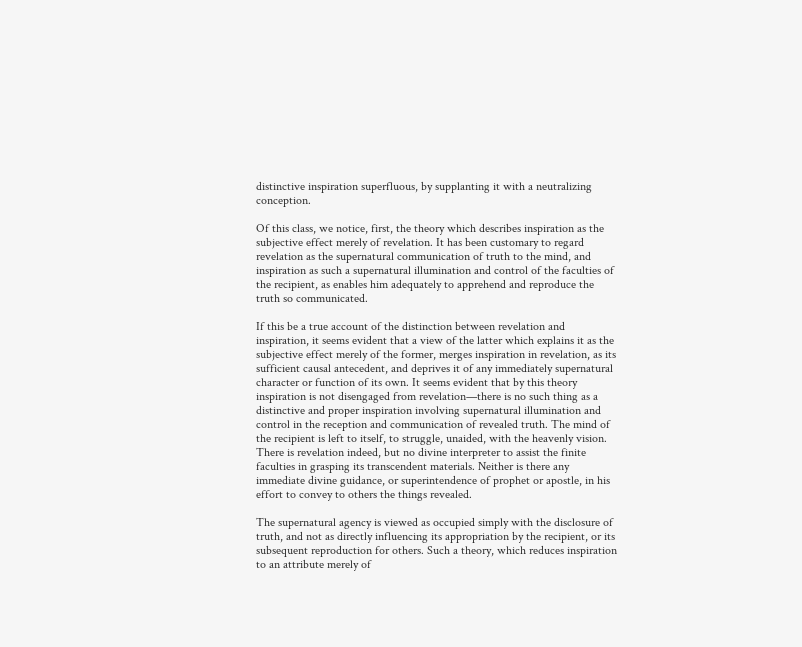distinctive inspiration superfluous, by supplanting it with a neutralizing conception.

Of this class, we notice, first, the theory which describes inspiration as the subjective effect merely of revelation. It has been customary to regard revelation as the supernatural communication of truth to the mind, and inspiration as such a supernatural illumination and control of the faculties of the recipient, as enables him adequately to apprehend and reproduce the truth so communicated.

If this be a true account of the distinction between revelation and inspiration, it seems evident that a view of the latter which explains it as the subjective effect merely of the former, merges inspiration in revelation, as its sufficient causal antecedent, and deprives it of any immediately supernatural character or function of its own. It seems evident that by this theory inspiration is not disengaged from revelation—there is no such thing as a distinctive and proper inspiration involving supernatural illumination and control in the reception and communication of revealed truth. The mind of the recipient is left to itself, to struggle, unaided, with the heavenly vision. There is revelation indeed, but no divine interpreter to assist the finite faculties in grasping its transcendent materials. Neither is there any immediate divine guidance, or superintendence of prophet or apostle, in his effort to convey to others the things revealed.

The supernatural agency is viewed as occupied simply with the disclosure of truth, and not as directly influencing its appropriation by the recipient, or its subsequent reproduction for others. Such a theory, which reduces inspiration to an attribute merely of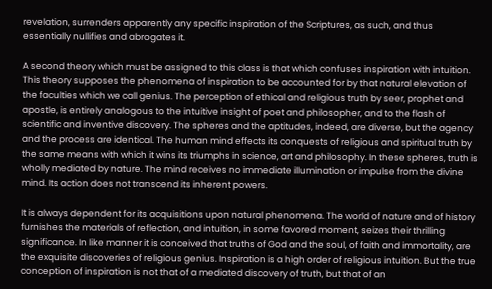revelation, surrenders apparently any specific inspiration of the Scriptures, as such, and thus essentially nullifies and abrogates it.

A second theory which must be assigned to this class is that which confuses inspiration with intuition. This theory supposes the phenomena of inspiration to be accounted for by that natural elevation of the faculties which we call genius. The perception of ethical and religious truth by seer, prophet and apostle, is entirely analogous to the intuitive insight of poet and philosopher, and to the flash of scientific and inventive discovery. The spheres and the aptitudes, indeed, are diverse, but the agency and the process are identical. The human mind effects its conquests of religious and spiritual truth by the same means with which it wins its triumphs in science, art and philosophy. In these spheres, truth is wholly mediated by nature. The mind receives no immediate illumination or impulse from the divine mind. Its action does not transcend its inherent powers.

It is always dependent for its acquisitions upon natural phenomena. The world of nature and of history furnishes the materials of reflection, and intuition, in some favored moment, seizes their thrilling significance. In like manner it is conceived that truths of God and the soul, of faith and immortality, are the exquisite discoveries of religious genius. Inspiration is a high order of religious intuition. But the true conception of inspiration is not that of a mediated discovery of truth, but that of an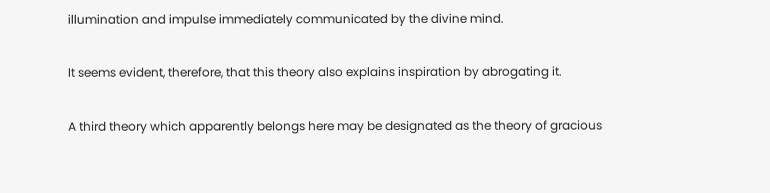illumination and impulse immediately communicated by the divine mind.

It seems evident, therefore, that this theory also explains inspiration by abrogating it.

A third theory which apparently belongs here may be designated as the theory of gracious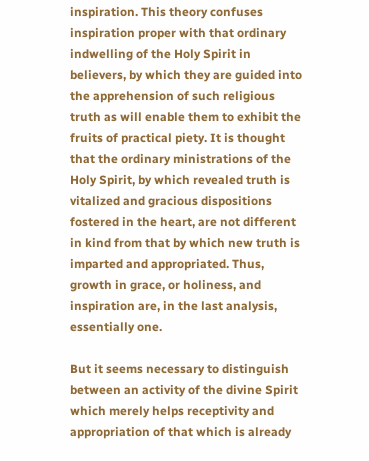inspiration. This theory confuses inspiration proper with that ordinary indwelling of the Holy Spirit in believers, by which they are guided into the apprehension of such religious truth as will enable them to exhibit the fruits of practical piety. It is thought that the ordinary ministrations of the Holy Spirit, by which revealed truth is vitalized and gracious dispositions fostered in the heart, are not different in kind from that by which new truth is imparted and appropriated. Thus, growth in grace, or holiness, and inspiration are, in the last analysis, essentially one.

But it seems necessary to distinguish between an activity of the divine Spirit which merely helps receptivity and appropriation of that which is already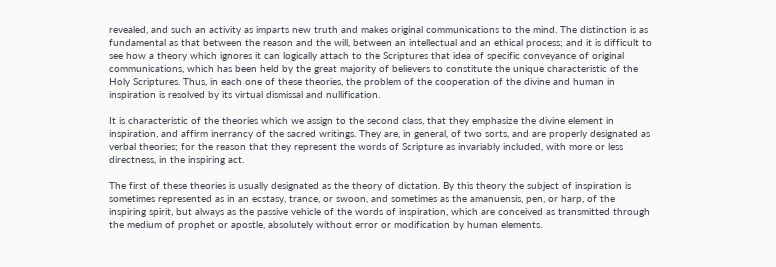revealed, and such an activity as imparts new truth and makes original communications to the mind. The distinction is as fundamental as that between the reason and the will, between an intellectual and an ethical process; and it is difficult to see how a theory which ignores it can logically attach to the Scriptures that idea of specific conveyance of original communications, which has been held by the great majority of believers to constitute the unique characteristic of the Holy Scriptures. Thus, in each one of these theories, the problem of the cooperation of the divine and human in inspiration is resolved by its virtual dismissal and nullification.

It is characteristic of the theories which we assign to the second class, that they emphasize the divine element in inspiration, and affirm inerrancy of the sacred writings. They are, in general, of two sorts, and are properly designated as verbal theories; for the reason that they represent the words of Scripture as invariably included, with more or less directness, in the inspiring act.

The first of these theories is usually designated as the theory of dictation. By this theory the subject of inspiration is sometimes represented as in an ecstasy, trance, or swoon, and sometimes as the amanuensis, pen, or harp, of the inspiring spirit, but always as the passive vehicle of the words of inspiration, which are conceived as transmitted through the medium of prophet or apostle, absolutely without error or modification by human elements.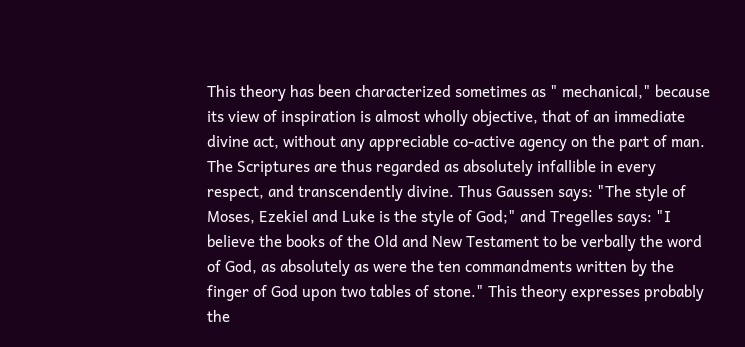This theory has been characterized sometimes as " mechanical," because its view of inspiration is almost wholly objective, that of an immediate divine act, without any appreciable co-active agency on the part of man. The Scriptures are thus regarded as absolutely infallible in every respect, and transcendently divine. Thus Gaussen says: "The style of Moses, Ezekiel and Luke is the style of God;" and Tregelles says: "I believe the books of the Old and New Testament to be verbally the word of God, as absolutely as were the ten commandments written by the finger of God upon two tables of stone." This theory expresses probably the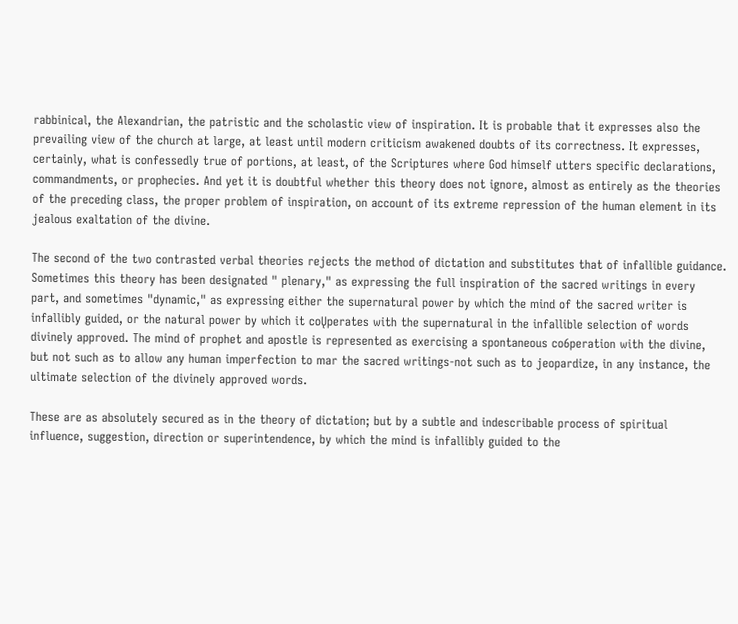rabbinical, the Alexandrian, the patristic and the scholastic view of inspiration. It is probable that it expresses also the prevailing view of the church at large, at least until modern criticism awakened doubts of its correctness. It expresses, certainly, what is confessedly true of portions, at least, of the Scriptures where God himself utters specific declarations, commandments, or prophecies. And yet it is doubtful whether this theory does not ignore, almost as entirely as the theories of the preceding class, the proper problem of inspiration, on account of its extreme repression of the human element in its jealous exaltation of the divine.

The second of the two contrasted verbal theories rejects the method of dictation and substitutes that of infallible guidance. Sometimes this theory has been designated " plenary," as expressing the full inspiration of the sacred writings in every part, and sometimes "dynamic," as expressing either the supernatural power by which the mind of the sacred writer is infallibly guided, or the natural power by which it coŲperates with the supernatural in the infallible selection of words divinely approved. The mind of prophet and apostle is represented as exercising a spontaneous co6peration with the divine, but not such as to allow any human imperfection to mar the sacred writings-not such as to jeopardize, in any instance, the ultimate selection of the divinely approved words.

These are as absolutely secured as in the theory of dictation; but by a subtle and indescribable process of spiritual influence, suggestion, direction or superintendence, by which the mind is infallibly guided to the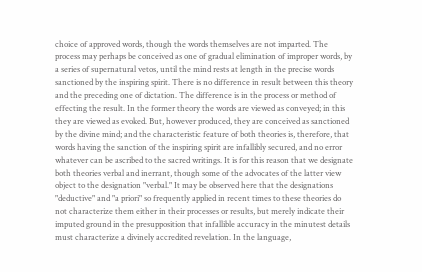choice of approved words, though the words themselves are not imparted. The process may perhaps be conceived as one of gradual elimination of improper words, by a series of supernatural vetos, until the mind rests at length in the precise words sanctioned by the inspiring spirit. There is no difference in result between this theory and the preceding one of dictation. The difference is in the process or method of effecting the result. In the former theory the words are viewed as conveyed; in this they are viewed as evoked. But, however produced, they are conceived as sanctioned by the divine mind; and the characteristic feature of both theories is, therefore, that words having the sanction of the inspiring spirit are infallibly secured, and no error whatever can be ascribed to the sacred writings. It is for this reason that we designate both theories verbal and inerrant, though some of the advocates of the latter view object to the designation "verbal." It may be observed here that the designations "deductive" and "a priori" so frequently applied in recent times to these theories do not characterize them either in their processes or results, but merely indicate their imputed ground in the presupposition that infallible accuracy in the minutest details must characterize a divinely accredited revelation. In the language,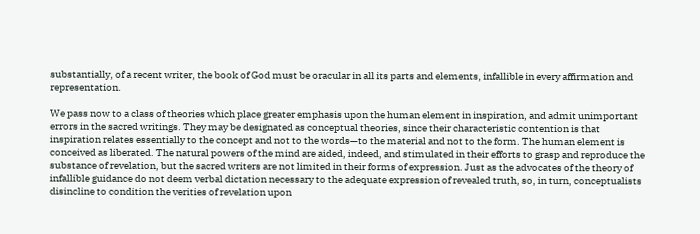substantially, of a recent writer, the book of God must be oracular in all its parts and elements, infallible in every affirmation and representation.

We pass now to a class of theories which place greater emphasis upon the human element in inspiration, and admit unimportant errors in the sacred writings. They may be designated as conceptual theories, since their characteristic contention is that inspiration relates essentially to the concept and not to the words—to the material and not to the form. The human element is conceived as liberated. The natural powers of the mind are aided, indeed, and stimulated in their efforts to grasp and reproduce the substance of revelation, but the sacred writers are not limited in their forms of expression. Just as the advocates of the theory of infallible guidance do not deem verbal dictation necessary to the adequate expression of revealed truth, so, in turn, conceptualists disincline to condition the verities of revelation upon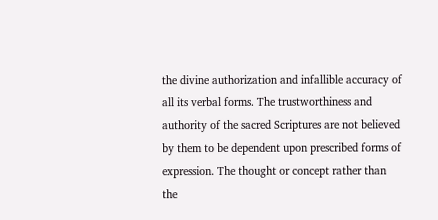the divine authorization and infallible accuracy of all its verbal forms. The trustworthiness and authority of the sacred Scriptures are not believed by them to be dependent upon prescribed forms of expression. The thought or concept rather than the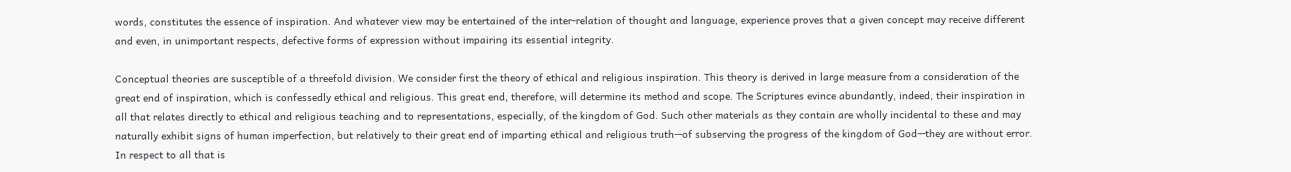words, constitutes the essence of inspiration. And whatever view may be entertained of the inter-relation of thought and language, experience proves that a given concept may receive different and even, in unimportant respects, defective forms of expression without impairing its essential integrity.

Conceptual theories are susceptible of a threefold division. We consider first the theory of ethical and religious inspiration. This theory is derived in large measure from a consideration of the great end of inspiration, which is confessedly ethical and religious. This great end, therefore, will determine its method and scope. The Scriptures evince abundantly, indeed, their inspiration in all that relates directly to ethical and religious teaching and to representations, especially, of the kingdom of God. Such other materials as they contain are wholly incidental to these and may naturally exhibit signs of human imperfection, but relatively to their great end of imparting ethical and religious truth—of subserving the progress of the kingdom of God—they are without error. In respect to all that is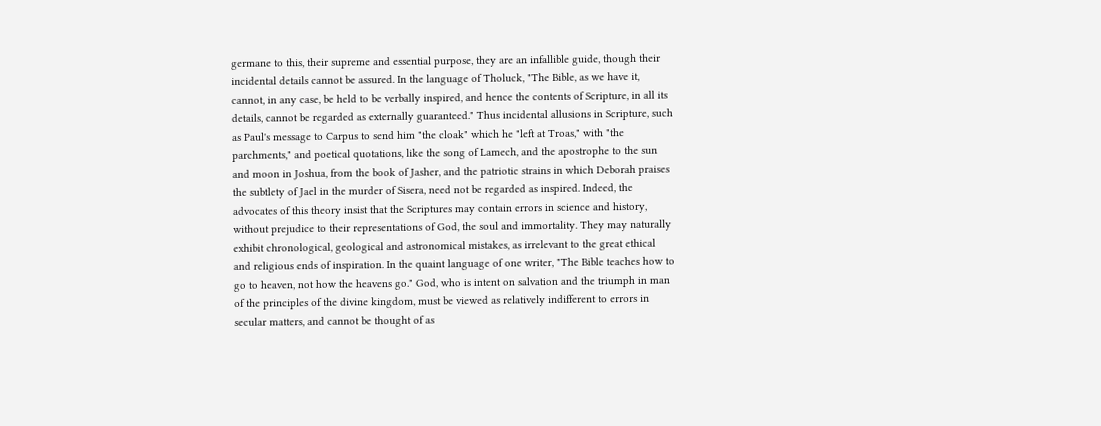germane to this, their supreme and essential purpose, they are an infallible guide, though their incidental details cannot be assured. In the language of Tholuck, "The Bible, as we have it, cannot, in any case, be held to be verbally inspired, and hence the contents of Scripture, in all its details, cannot be regarded as externally guaranteed." Thus incidental allusions in Scripture, such as Paul's message to Carpus to send him "the cloak" which he "left at Troas," with "the parchments," and poetical quotations, like the song of Lamech, and the apostrophe to the sun and moon in Joshua, from the book of Jasher, and the patriotic strains in which Deborah praises the subtlety of Jael in the murder of Sisera, need not be regarded as inspired. Indeed, the advocates of this theory insist that the Scriptures may contain errors in science and history, without prejudice to their representations of God, the soul and immortality. They may naturally exhibit chronological, geological and astronomical mistakes, as irrelevant to the great ethical and religious ends of inspiration. In the quaint language of one writer, "The Bible teaches how to go to heaven, not how the heavens go." God, who is intent on salvation and the triumph in man of the principles of the divine kingdom, must be viewed as relatively indifferent to errors in secular matters, and cannot be thought of as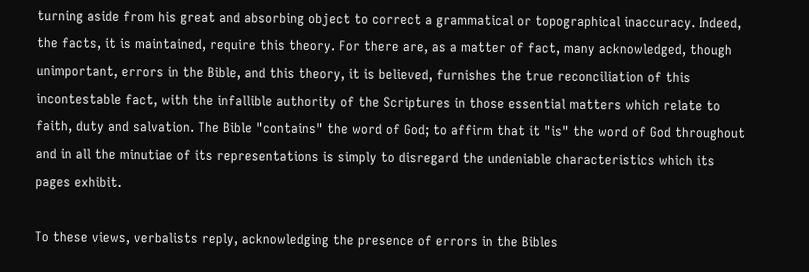turning aside from his great and absorbing object to correct a grammatical or topographical inaccuracy. Indeed, the facts, it is maintained, require this theory. For there are, as a matter of fact, many acknowledged, though unimportant, errors in the Bible, and this theory, it is believed, furnishes the true reconciliation of this incontestable fact, with the infallible authority of the Scriptures in those essential matters which relate to faith, duty and salvation. The Bible "contains" the word of God; to affirm that it "is" the word of God throughout and in all the minutiae of its representations is simply to disregard the undeniable characteristics which its pages exhibit.

To these views, verbalists reply, acknowledging the presence of errors in the Bibles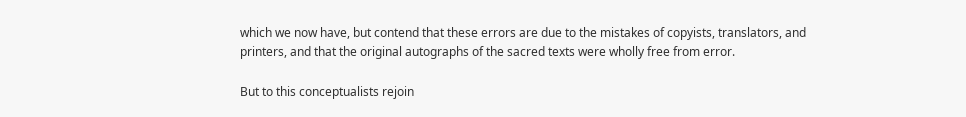which we now have, but contend that these errors are due to the mistakes of copyists, translators, and printers, and that the original autographs of the sacred texts were wholly free from error.

But to this conceptualists rejoin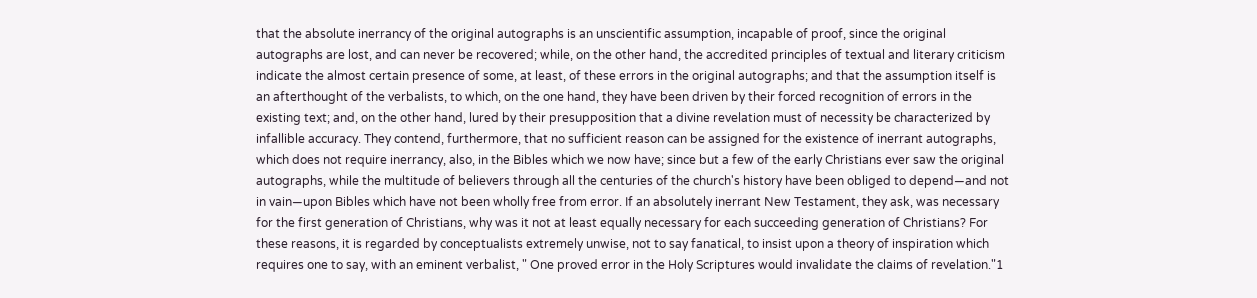that the absolute inerrancy of the original autographs is an unscientific assumption, incapable of proof, since the original autographs are lost, and can never be recovered; while, on the other hand, the accredited principles of textual and literary criticism indicate the almost certain presence of some, at least, of these errors in the original autographs; and that the assumption itself is an afterthought of the verbalists, to which, on the one hand, they have been driven by their forced recognition of errors in the existing text; and, on the other hand, lured by their presupposition that a divine revelation must of necessity be characterized by infallible accuracy. They contend, furthermore, that no sufficient reason can be assigned for the existence of inerrant autographs, which does not require inerrancy, also, in the Bibles which we now have; since but a few of the early Christians ever saw the original autographs, while the multitude of believers through all the centuries of the church's history have been obliged to depend—and not in vain—upon Bibles which have not been wholly free from error. If an absolutely inerrant New Testament, they ask, was necessary for the first generation of Christians, why was it not at least equally necessary for each succeeding generation of Christians? For these reasons, it is regarded by conceptualists extremely unwise, not to say fanatical, to insist upon a theory of inspiration which requires one to say, with an eminent verbalist, " One proved error in the Holy Scriptures would invalidate the claims of revelation."1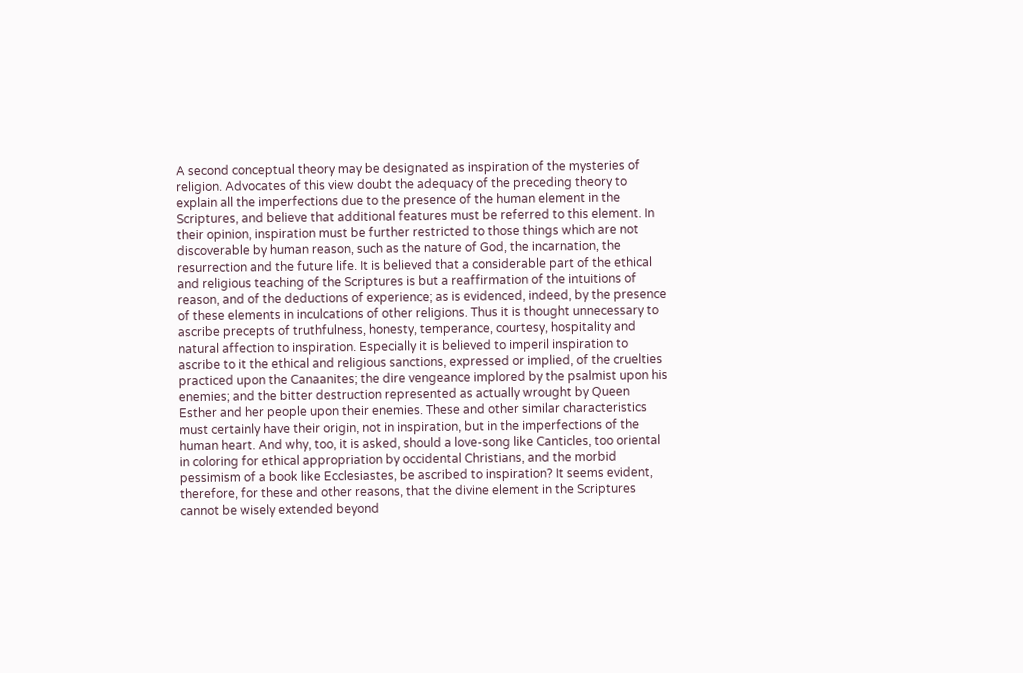A second conceptual theory may be designated as inspiration of the mysteries of religion. Advocates of this view doubt the adequacy of the preceding theory to explain all the imperfections due to the presence of the human element in the Scriptures, and believe that additional features must be referred to this element. In their opinion, inspiration must be further restricted to those things which are not discoverable by human reason, such as the nature of God, the incarnation, the resurrection and the future life. It is believed that a considerable part of the ethical and religious teaching of the Scriptures is but a reaffirmation of the intuitions of reason, and of the deductions of experience; as is evidenced, indeed, by the presence of these elements in inculcations of other religions. Thus it is thought unnecessary to ascribe precepts of truthfulness, honesty, temperance, courtesy, hospitality and natural affection to inspiration. Especially it is believed to imperil inspiration to ascribe to it the ethical and religious sanctions, expressed or implied, of the cruelties practiced upon the Canaanites; the dire vengeance implored by the psalmist upon his enemies; and the bitter destruction represented as actually wrought by Queen Esther and her people upon their enemies. These and other similar characteristics must certainly have their origin, not in inspiration, but in the imperfections of the human heart. And why, too, it is asked, should a love-song like Canticles, too oriental in coloring for ethical appropriation by occidental Christians, and the morbid pessimism of a book like Ecclesiastes, be ascribed to inspiration? It seems evident, therefore, for these and other reasons, that the divine element in the Scriptures cannot be wisely extended beyond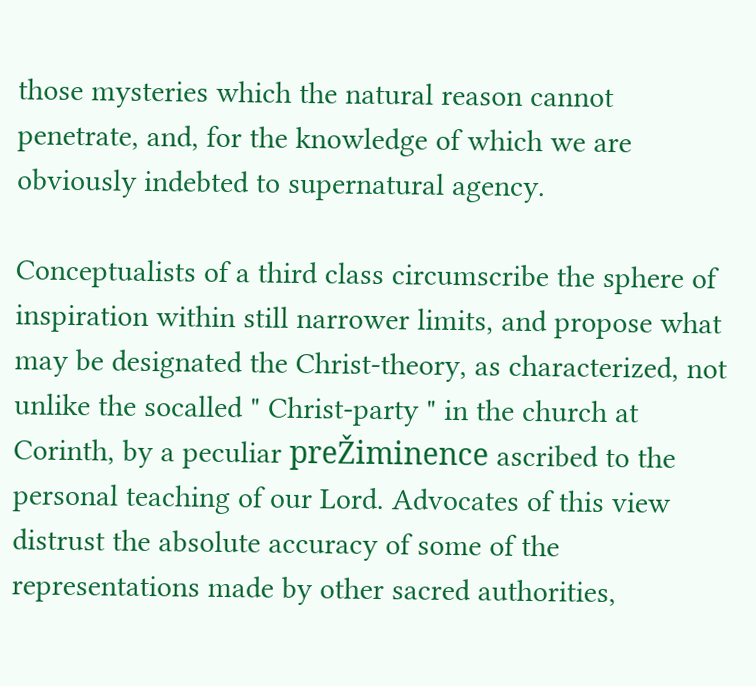those mysteries which the natural reason cannot penetrate, and, for the knowledge of which we are obviously indebted to supernatural agency.

Conceptualists of a third class circumscribe the sphere of inspiration within still narrower limits, and propose what may be designated the Christ-theory, as characterized, not unlike the socalled " Christ-party " in the church at Corinth, by a peculiar preŽiminence ascribed to the personal teaching of our Lord. Advocates of this view distrust the absolute accuracy of some of the representations made by other sacred authorities,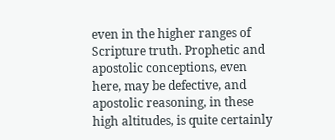even in the higher ranges of Scripture truth. Prophetic and apostolic conceptions, even here, may be defective, and apostolic reasoning, in these high altitudes, is quite certainly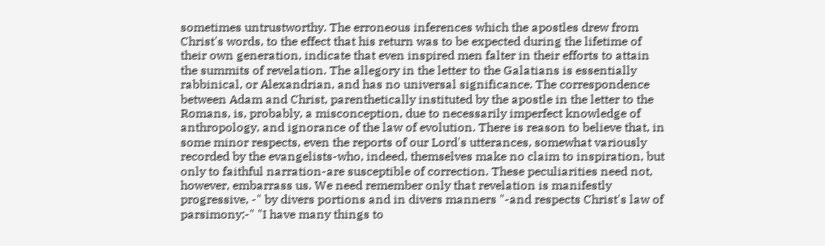sometimes untrustworthy. The erroneous inferences which the apostles drew from Christ's words, to the effect that his return was to be expected during the lifetime of their own generation, indicate that even inspired men falter in their efforts to attain the summits of revelation. The allegory in the letter to the Galatians is essentially rabbinical, or Alexandrian, and has no universal significance. The correspondence between Adam and Christ, parenthetically instituted by the apostle in the letter to the Romans, is, probably, a misconception, due to necessarily imperfect knowledge of anthropology, and ignorance of the law of evolution. There is reason to believe that, in some minor respects, even the reports of our Lord's utterances, somewhat variously recorded by the evangelists-who, indeed, themselves make no claim to inspiration, but only to faithful narration-are susceptible of correction. These peculiarities need not, however, embarrass us. We need remember only that revelation is manifestly progressive, -" by divers portions and in divers manners "-and respects Christ's law of parsimony;-" "I have many things to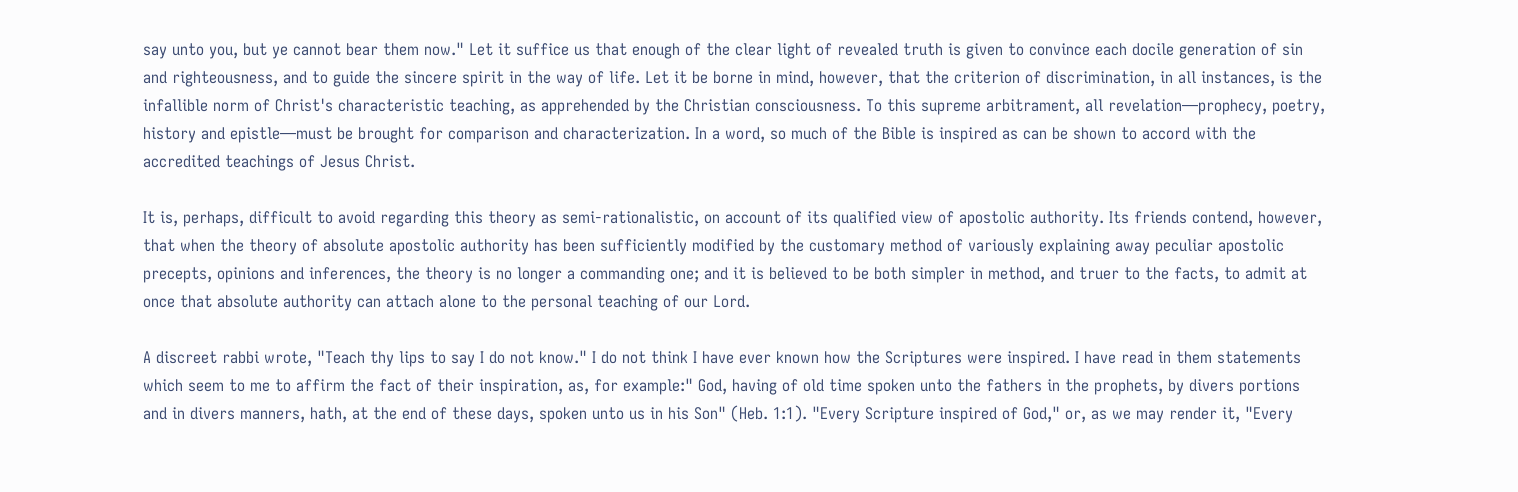say unto you, but ye cannot bear them now." Let it suffice us that enough of the clear light of revealed truth is given to convince each docile generation of sin and righteousness, and to guide the sincere spirit in the way of life. Let it be borne in mind, however, that the criterion of discrimination, in all instances, is the infallible norm of Christ's characteristic teaching, as apprehended by the Christian consciousness. To this supreme arbitrament, all revelation—prophecy, poetry, history and epistle—must be brought for comparison and characterization. In a word, so much of the Bible is inspired as can be shown to accord with the accredited teachings of Jesus Christ.

It is, perhaps, difficult to avoid regarding this theory as semi-rationalistic, on account of its qualified view of apostolic authority. Its friends contend, however, that when the theory of absolute apostolic authority has been sufficiently modified by the customary method of variously explaining away peculiar apostolic precepts, opinions and inferences, the theory is no longer a commanding one; and it is believed to be both simpler in method, and truer to the facts, to admit at once that absolute authority can attach alone to the personal teaching of our Lord.

A discreet rabbi wrote, "Teach thy lips to say I do not know." I do not think I have ever known how the Scriptures were inspired. I have read in them statements which seem to me to affirm the fact of their inspiration, as, for example:" God, having of old time spoken unto the fathers in the prophets, by divers portions and in divers manners, hath, at the end of these days, spoken unto us in his Son" (Heb. 1:1). "Every Scripture inspired of God," or, as we may render it, "Every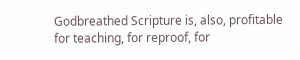Godbreathed Scripture is, also, profitable for teaching, for reproof, for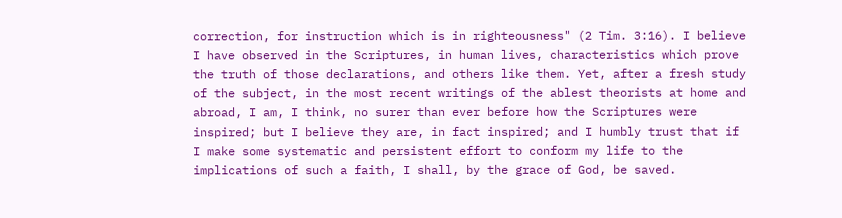correction, for instruction which is in righteousness" (2 Tim. 3:16). I believe I have observed in the Scriptures, in human lives, characteristics which prove the truth of those declarations, and others like them. Yet, after a fresh study of the subject, in the most recent writings of the ablest theorists at home and abroad, I am, I think, no surer than ever before how the Scriptures were inspired; but I believe they are, in fact inspired; and I humbly trust that if I make some systematic and persistent effort to conform my life to the implications of such a faith, I shall, by the grace of God, be saved.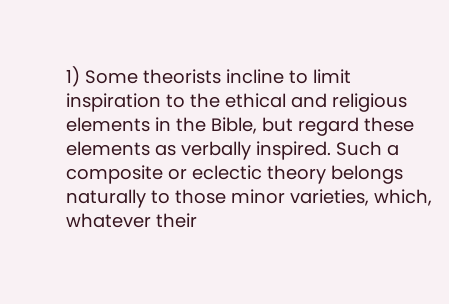1) Some theorists incline to limit inspiration to the ethical and religious elements in the Bible, but regard these elements as verbally inspired. Such a composite or eclectic theory belongs naturally to those minor varieties, which, whatever their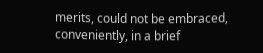merits, could not be embraced, conveniently, in a brief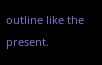outline like the present.